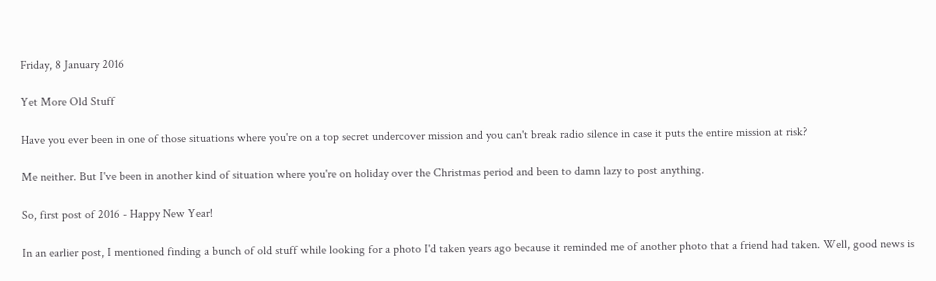Friday, 8 January 2016

Yet More Old Stuff

Have you ever been in one of those situations where you're on a top secret undercover mission and you can't break radio silence in case it puts the entire mission at risk?

Me neither. But I've been in another kind of situation where you're on holiday over the Christmas period and been to damn lazy to post anything.

So, first post of 2016 - Happy New Year!

In an earlier post, I mentioned finding a bunch of old stuff while looking for a photo I'd taken years ago because it reminded me of another photo that a friend had taken. Well, good news is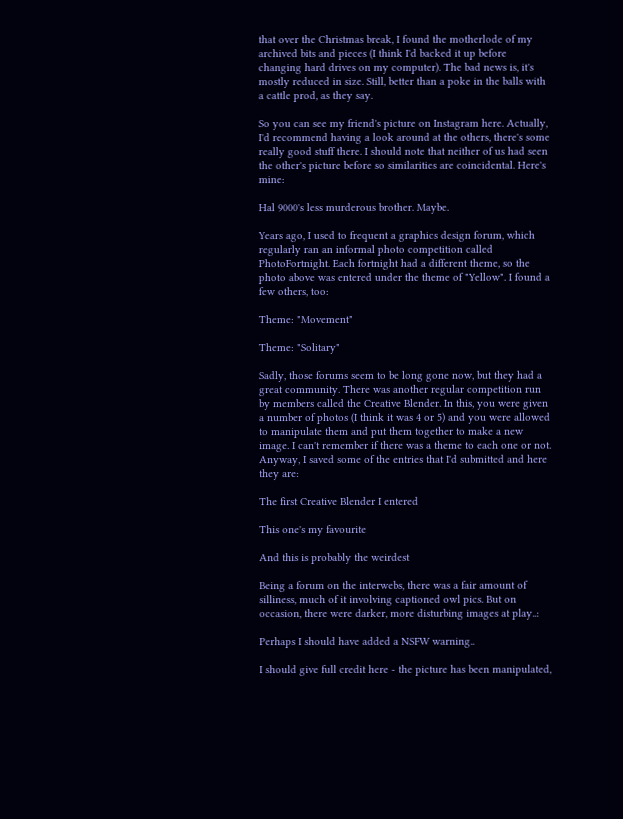that over the Christmas break, I found the motherlode of my archived bits and pieces (I think I'd backed it up before changing hard drives on my computer). The bad news is, it's mostly reduced in size. Still, better than a poke in the balls with a cattle prod, as they say.

So you can see my friend's picture on Instagram here. Actually, I'd recommend having a look around at the others, there's some really good stuff there. I should note that neither of us had seen the other's picture before so similarities are coincidental. Here's mine:

Hal 9000's less murderous brother. Maybe.

Years ago, I used to frequent a graphics design forum, which regularly ran an informal photo competition called PhotoFortnight. Each fortnight had a different theme, so the photo above was entered under the theme of "Yellow". I found a few others, too:

Theme: "Movement"

Theme: "Solitary"

Sadly, those forums seem to be long gone now, but they had a great community. There was another regular competition run by members called the Creative Blender. In this, you were given a number of photos (I think it was 4 or 5) and you were allowed to manipulate them and put them together to make a new image. I can't remember if there was a theme to each one or not. Anyway, I saved some of the entries that I'd submitted and here they are:

The first Creative Blender I entered

This one's my favourite

And this is probably the weirdest

Being a forum on the interwebs, there was a fair amount of silliness, much of it involving captioned owl pics. But on occasion, there were darker, more disturbing images at play..:

Perhaps I should have added a NSFW warning..

I should give full credit here - the picture has been manipulated,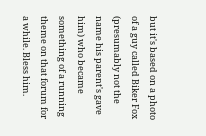but it's based on a photo of a guy called Biker Fox (presumably not the name his parent's gave him) who became something of a running theme on that forum for a while. Bless him.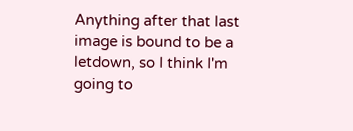Anything after that last image is bound to be a letdown, so I think I'm going to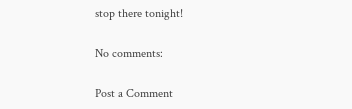stop there tonight!

No comments:

Post a Comment